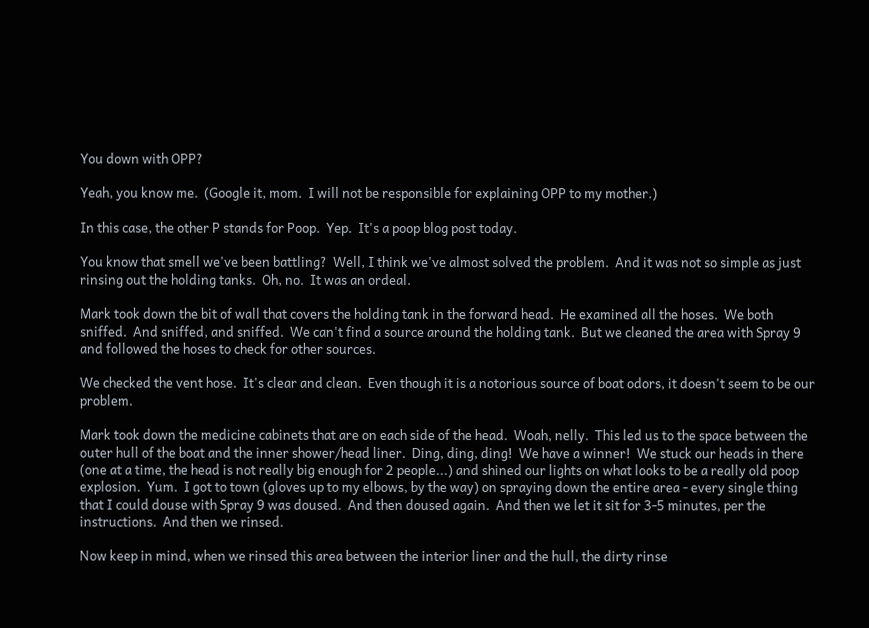You down with OPP?

Yeah, you know me.  (Google it, mom.  I will not be responsible for explaining OPP to my mother.)

In this case, the other P stands for Poop.  Yep.  It's a poop blog post today.

You know that smell we've been battling?  Well, I think we've almost solved the problem.  And it was not so simple as just rinsing out the holding tanks.  Oh, no.  It was an ordeal.

Mark took down the bit of wall that covers the holding tank in the forward head.  He examined all the hoses.  We both sniffed.  And sniffed, and sniffed.  We can't find a source around the holding tank.  But we cleaned the area with Spray 9 and followed the hoses to check for other sources.

We checked the vent hose.  It's clear and clean.  Even though it is a notorious source of boat odors, it doesn't seem to be our problem.

Mark took down the medicine cabinets that are on each side of the head.  Woah, nelly.  This led us to the space between the outer hull of the boat and the inner shower/head liner.  Ding, ding, ding!  We have a winner!  We stuck our heads in there (one at a time, the head is not really big enough for 2 people...) and shined our lights on what looks to be a really old poop explosion.  Yum.  I got to town (gloves up to my elbows, by the way) on spraying down the entire area - every single thing that I could douse with Spray 9 was doused.  And then doused again.  And then we let it sit for 3-5 minutes, per the instructions.  And then we rinsed.

Now keep in mind, when we rinsed this area between the interior liner and the hull, the dirty rinse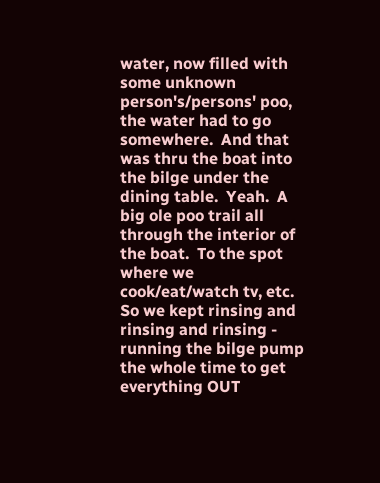water, now filled with some unknown person's/persons' poo, the water had to go somewhere.  And that was thru the boat into the bilge under the dining table.  Yeah.  A big ole poo trail all through the interior of the boat.  To the spot where we cook/eat/watch tv, etc.  So we kept rinsing and rinsing and rinsing - running the bilge pump the whole time to get everything OUT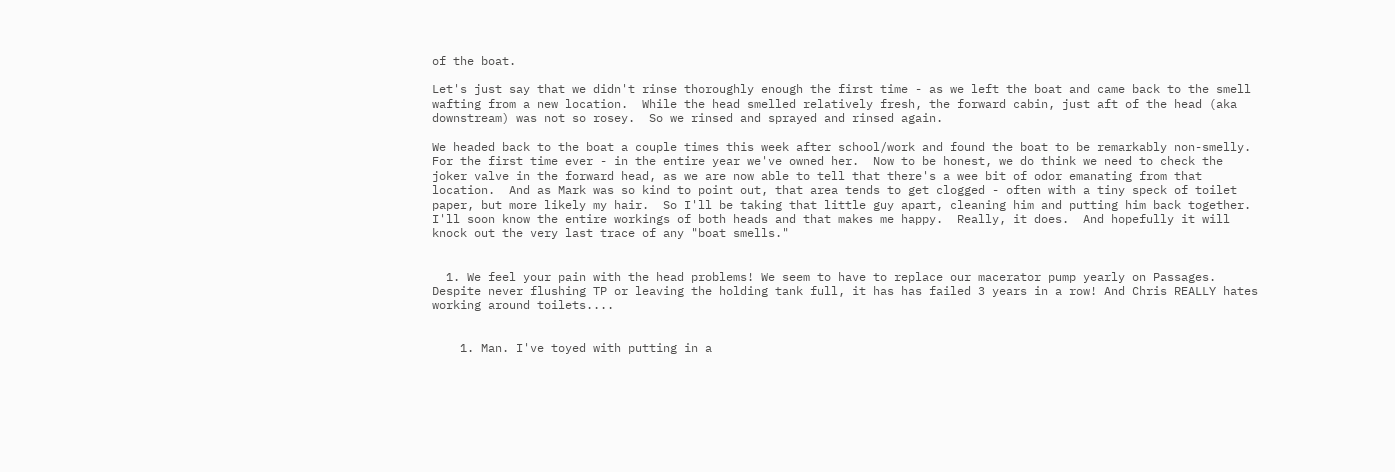of the boat.

Let's just say that we didn't rinse thoroughly enough the first time - as we left the boat and came back to the smell wafting from a new location.  While the head smelled relatively fresh, the forward cabin, just aft of the head (aka downstream) was not so rosey.  So we rinsed and sprayed and rinsed again.

We headed back to the boat a couple times this week after school/work and found the boat to be remarkably non-smelly.  For the first time ever - in the entire year we've owned her.  Now to be honest, we do think we need to check the joker valve in the forward head, as we are now able to tell that there's a wee bit of odor emanating from that location.  And as Mark was so kind to point out, that area tends to get clogged - often with a tiny speck of toilet paper, but more likely my hair.  So I'll be taking that little guy apart, cleaning him and putting him back together.  I'll soon know the entire workings of both heads and that makes me happy.  Really, it does.  And hopefully it will knock out the very last trace of any "boat smells."


  1. We feel your pain with the head problems! We seem to have to replace our macerator pump yearly on Passages. Despite never flushing TP or leaving the holding tank full, it has has failed 3 years in a row! And Chris REALLY hates working around toilets....


    1. Man. I've toyed with putting in a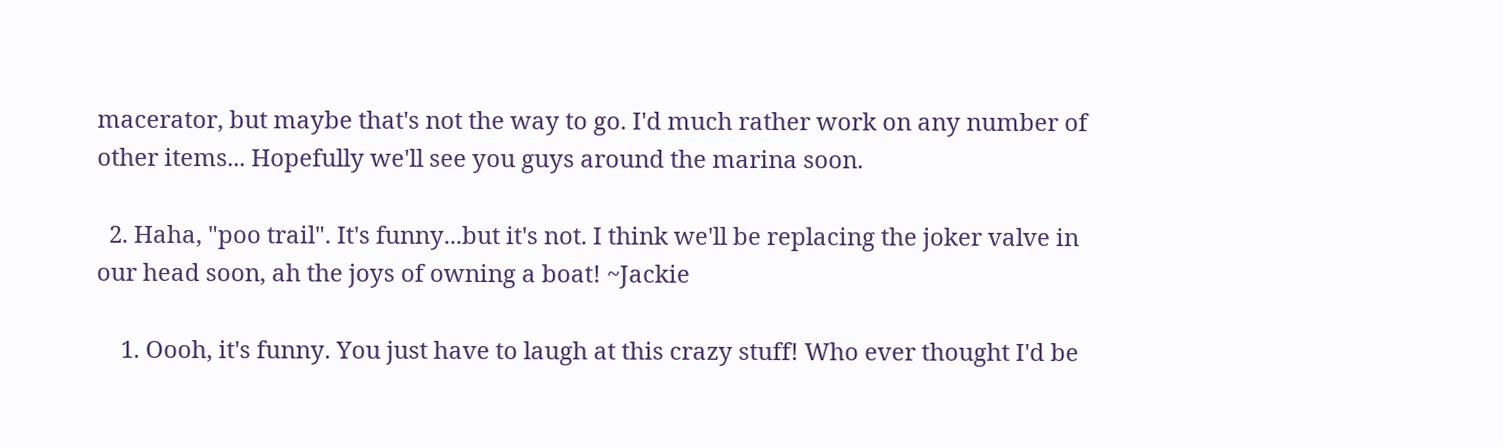macerator, but maybe that's not the way to go. I'd much rather work on any number of other items... Hopefully we'll see you guys around the marina soon.

  2. Haha, "poo trail". It's funny...but it's not. I think we'll be replacing the joker valve in our head soon, ah the joys of owning a boat! ~Jackie

    1. Oooh, it's funny. You just have to laugh at this crazy stuff! Who ever thought I'd be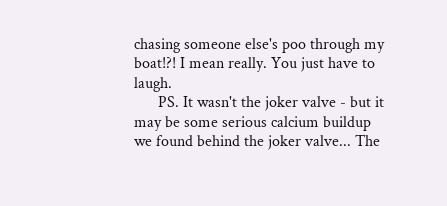chasing someone else's poo through my boat!?! I mean really. You just have to laugh.
      PS. It wasn't the joker valve - but it may be some serious calcium buildup we found behind the joker valve... The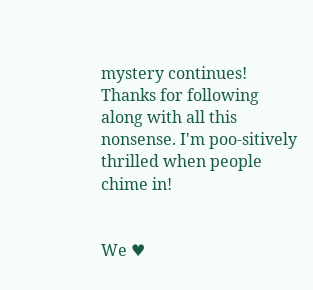mystery continues! Thanks for following along with all this nonsense. I'm poo-sitively thrilled when people chime in!


We ♥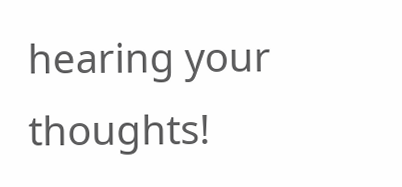hearing your thoughts!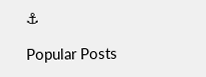⚓

Popular Posts